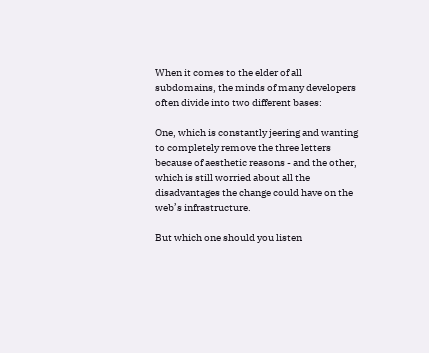When it comes to the elder of all subdomains, the minds of many developers often divide into two different bases:

One, which is constantly jeering and wanting to completely remove the three letters because of aesthetic reasons - and the other, which is still worried about all the disadvantages the change could have on the web’s infrastructure.

But which one should you listen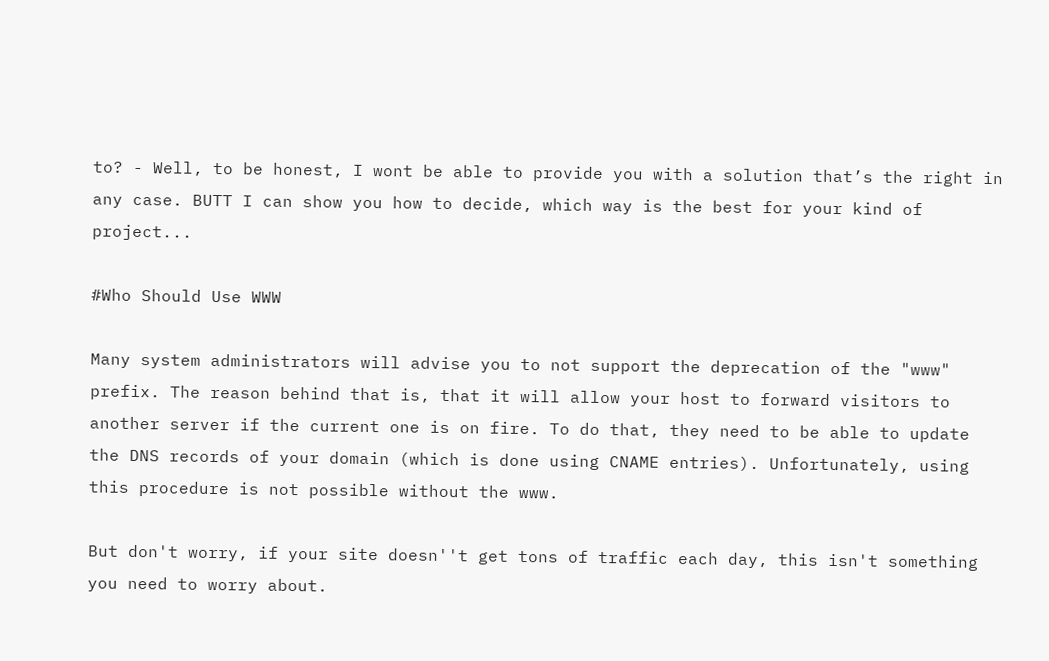to? - Well, to be honest, I wont be able to provide you with a solution that’s the right in any case. BUTT I can show you how to decide, which way is the best for your kind of project...

#Who Should Use WWW

Many system administrators will advise you to not support the deprecation of the "www" prefix. The reason behind that is, that it will allow your host to forward visitors to another server if the current one is on fire. To do that, they need to be able to update the DNS records of your domain (which is done using CNAME entries). Unfortunately, using this procedure is not possible without the www.

But don't worry, if your site doesn''t get tons of traffic each day, this isn't something you need to worry about.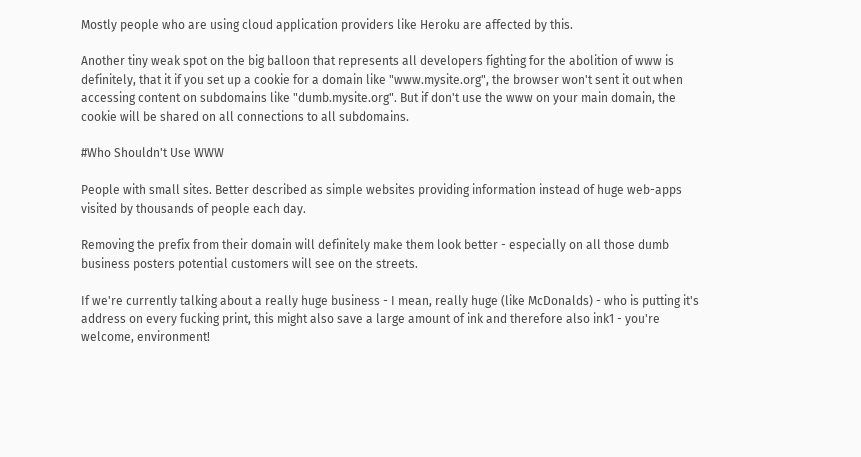Mostly people who are using cloud application providers like Heroku are affected by this.

Another tiny weak spot on the big balloon that represents all developers fighting for the abolition of www is definitely, that it if you set up a cookie for a domain like "www.mysite.org", the browser won't sent it out when accessing content on subdomains like "dumb.mysite.org". But if don't use the www on your main domain, the cookie will be shared on all connections to all subdomains.

#Who Shouldn't Use WWW

People with small sites. Better described as simple websites providing information instead of huge web-apps visited by thousands of people each day.

Removing the prefix from their domain will definitely make them look better - especially on all those dumb business posters potential customers will see on the streets.

If we're currently talking about a really huge business - I mean, really huge (like McDonalds) - who is putting it's address on every fucking print, this might also save a large amount of ink and therefore also ink1 - you're welcome, environment!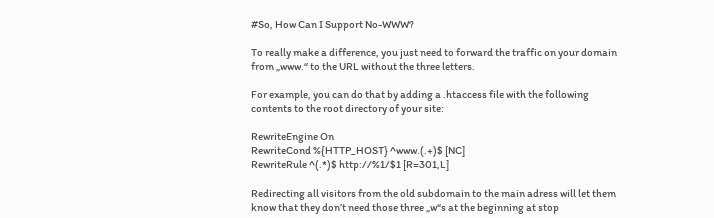#So, How Can I Support No-WWW?

To really make a difference, you just need to forward the traffic on your domain from „www.“ to the URL without the three letters.

For example, you can do that by adding a .htaccess file with the following contents to the root directory of your site:

RewriteEngine On
RewriteCond %{HTTP_HOST} ^www.(.+)$ [NC]
RewriteRule ^(.*)$ http://%1/$1 [R=301,L]

Redirecting all visitors from the old subdomain to the main adress will let them know that they don’t need those three „w“s at the beginning at stop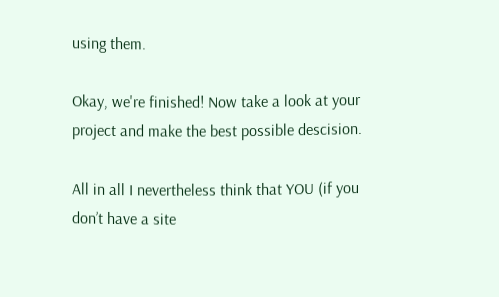using them.

Okay, we're finished! Now take a look at your project and make the best possible descision.

All in all I nevertheless think that YOU (if you don’t have a site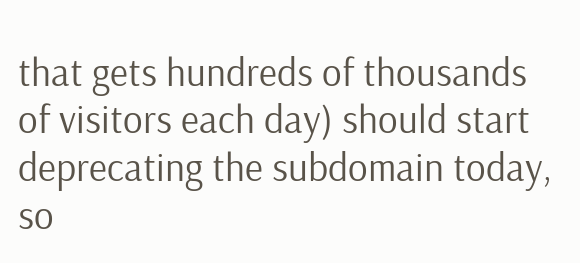that gets hundreds of thousands of visitors each day) should start deprecating the subdomain today, so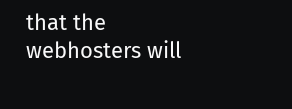that the webhosters will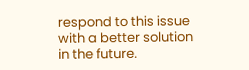respond to this issue with a better solution in the future.